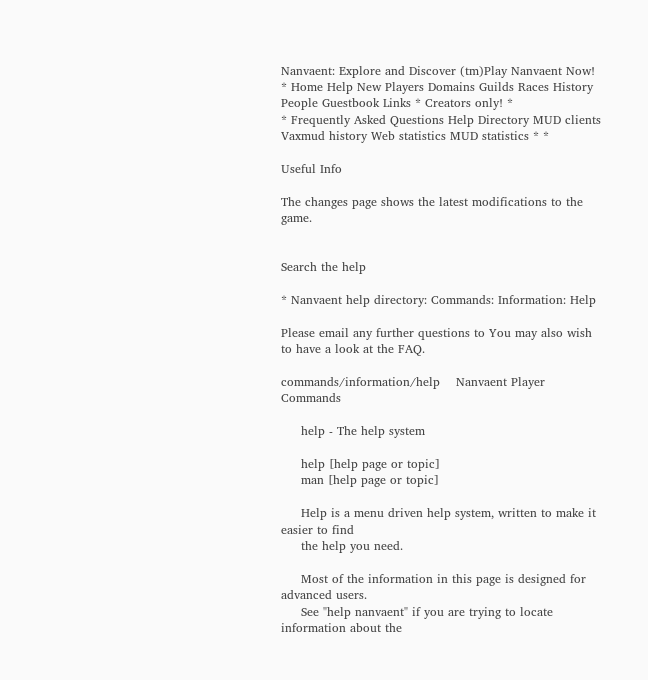Nanvaent: Explore and Discover (tm)Play Nanvaent Now!
* Home Help New Players Domains Guilds Races History People Guestbook Links * Creators only! *
* Frequently Asked Questions Help Directory MUD clients Vaxmud history Web statistics MUD statistics * *

Useful Info

The changes page shows the latest modifications to the game.


Search the help

* Nanvaent help directory: Commands: Information: Help

Please email any further questions to You may also wish to have a look at the FAQ.

commands/information/help    Nanvaent Player Commands

     help - The help system

     help [help page or topic]
     man [help page or topic]

     Help is a menu driven help system, written to make it easier to find
     the help you need.

     Most of the information in this page is designed for advanced users.
     See "help nanvaent" if you are trying to locate information about the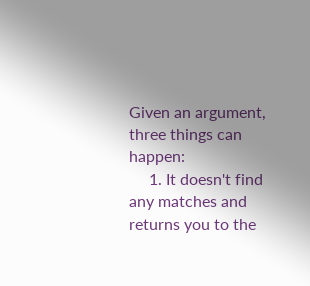Given an argument, three things can happen:
     1. It doesn't find any matches and returns you to the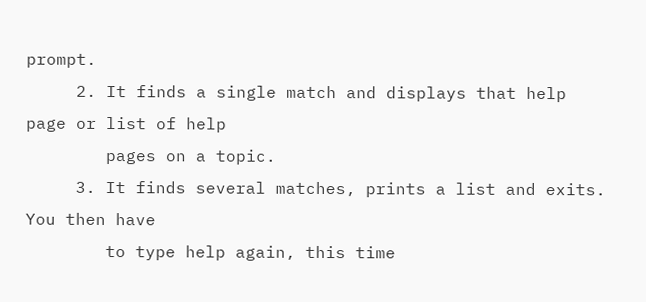prompt.
     2. It finds a single match and displays that help page or list of help
        pages on a topic.
     3. It finds several matches, prints a list and exits. You then have
        to type help again, this time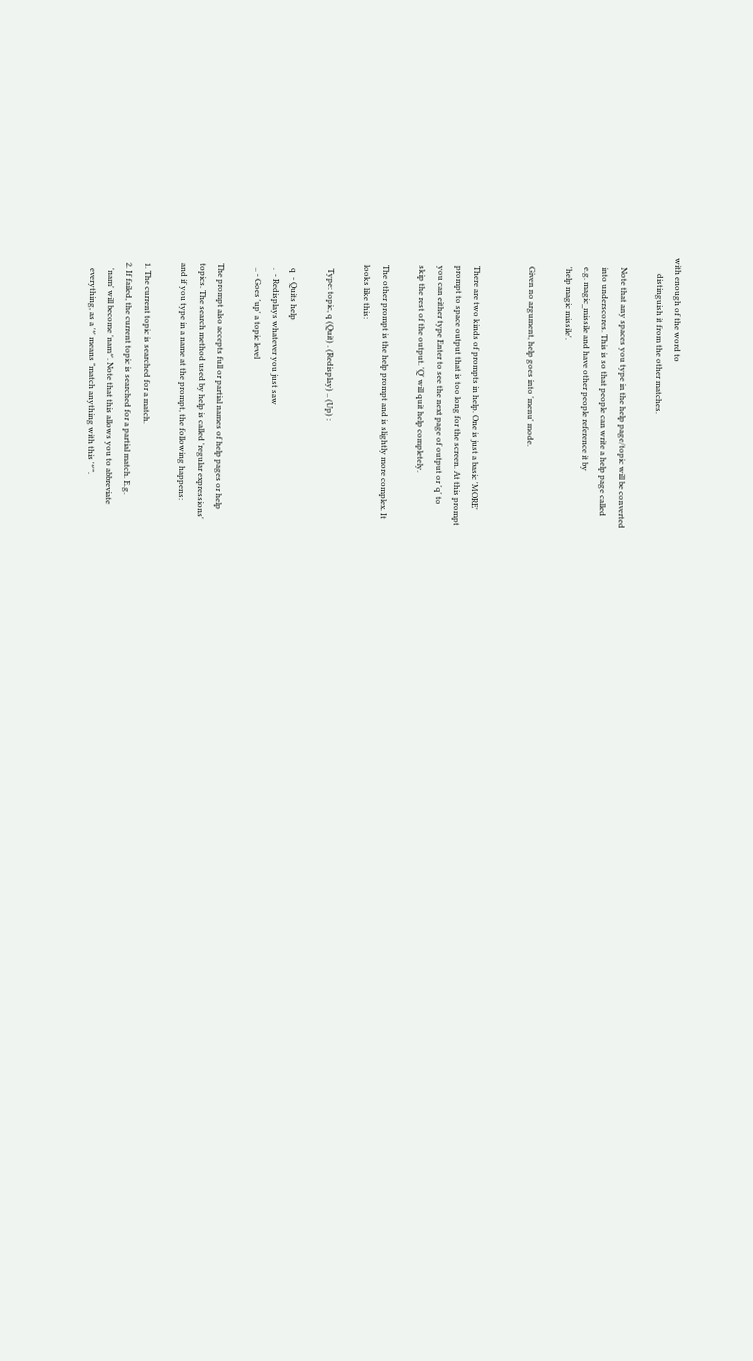with enough of the word to
        distinguish it from the other matches.

     Note that any spaces you type in the help page/topic will be converted
     into underscores. This is so that people can write a help page called
     e.g. magic_missile and have other people reference it by
     'help magic missile'.

     Given no argument, help goes into 'menu' mode.


     There are two kinds of prompts in help. One is just a basic 'MORE'
     prompt to space output that is too long for the screen. At this prompt
     you can either type Enter to see the next page of output or 'q' to
     skip the rest of the output. 'Q' will quit help completely.

     The other prompt is the help prompt and is slightly more complex. It
     looks like this:

       Type: topic, q (Quit) . (Redisplay) .. (Up) :

       q  - Quits help
       .  - Redisplays whatever you just saw
       .. - Goes 'up' a topic level

     The prompt also accepts full or partial names of help pages or help
     topics. The search method used by help is called 'regular expressions'
     and if you type in a name at the prompt, the following happens:

     1. The current topic is searched for a match.
     2. If failed, the current topic is searched for a partial match. E.g.
        'nam' will become 'nam*'. Note that this allows you to abbreviate
        everything, as a '*' means "match anything with this '*'".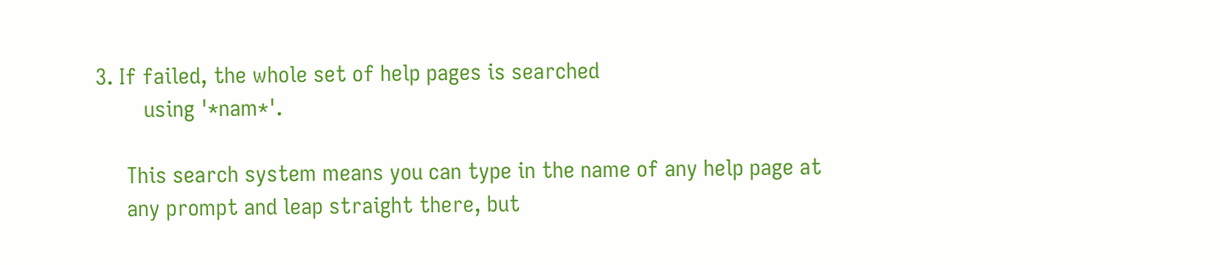3. If failed, the whole set of help pages is searched
        using '*nam*'.

     This search system means you can type in the name of any help page at
     any prompt and leap straight there, but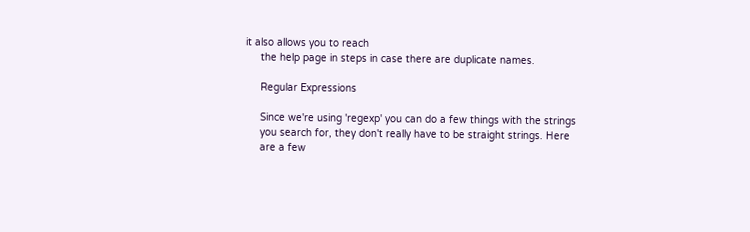it also allows you to reach
     the help page in steps in case there are duplicate names.

     Regular Expressions

     Since we're using 'regexp' you can do a few things with the strings
     you search for, they don't really have to be straight strings. Here
     are a few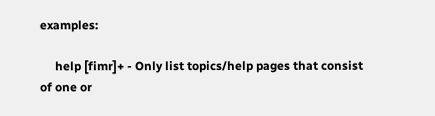examples:

     help [fimr]+ - Only list topics/help pages that consist of one or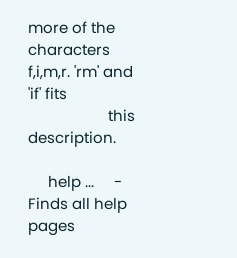more of the characters f,i,m,r. 'rm' and 'if' fits
                    this description.

     help ...     - Finds all help pages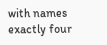with names exactly four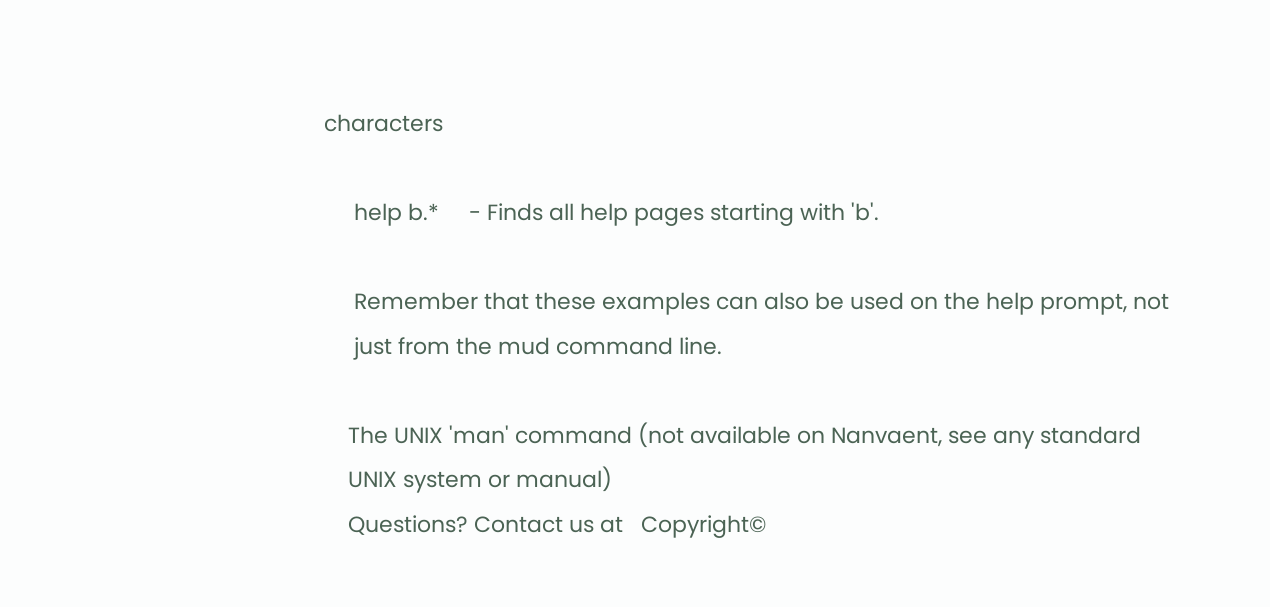characters

     help b.*     - Finds all help pages starting with 'b'.

     Remember that these examples can also be used on the help prompt, not
     just from the mud command line.

    The UNIX 'man' command (not available on Nanvaent, see any standard
    UNIX system or manual)
    Questions? Contact us at   Copyright©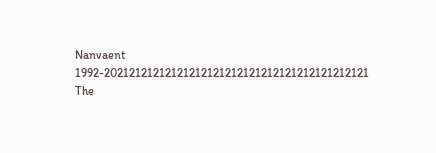Nanvaent 1992-20212121212121212121212121212121212121212121 The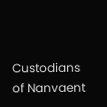Custodians of Nanvaent